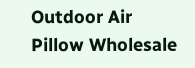Outdoor Air Pillow Wholesale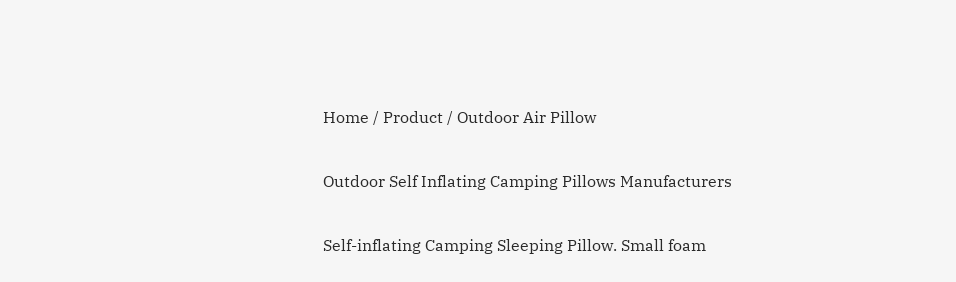Home / Product / Outdoor Air Pillow

Outdoor Self Inflating Camping Pillows Manufacturers

Self-inflating Camping Sleeping Pillow. Small foam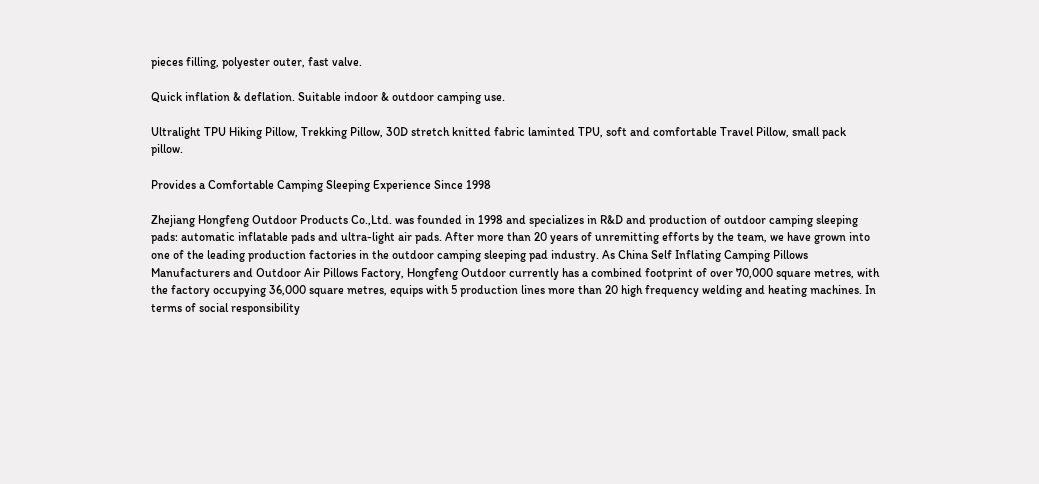pieces filling, polyester outer, fast valve.

Quick inflation & deflation. Suitable indoor & outdoor camping use.

Ultralight TPU Hiking Pillow, Trekking Pillow, 30D stretch knitted fabric laminted TPU, soft and comfortable Travel Pillow, small pack pillow.

Provides a Comfortable Camping Sleeping Experience Since 1998

Zhejiang Hongfeng Outdoor Products Co.,Ltd. was founded in 1998 and specializes in R&D and production of outdoor camping sleeping pads: automatic inflatable pads and ultra-light air pads. After more than 20 years of unremitting efforts by the team, we have grown into one of the leading production factories in the outdoor camping sleeping pad industry. As China Self Inflating Camping Pillows Manufacturers and Outdoor Air Pillows Factory, Hongfeng Outdoor currently has a combined footprint of over 70,000 square metres, with the factory occupying 36,000 square metres, equips with 5 production lines more than 20 high frequency welding and heating machines. In terms of social responsibility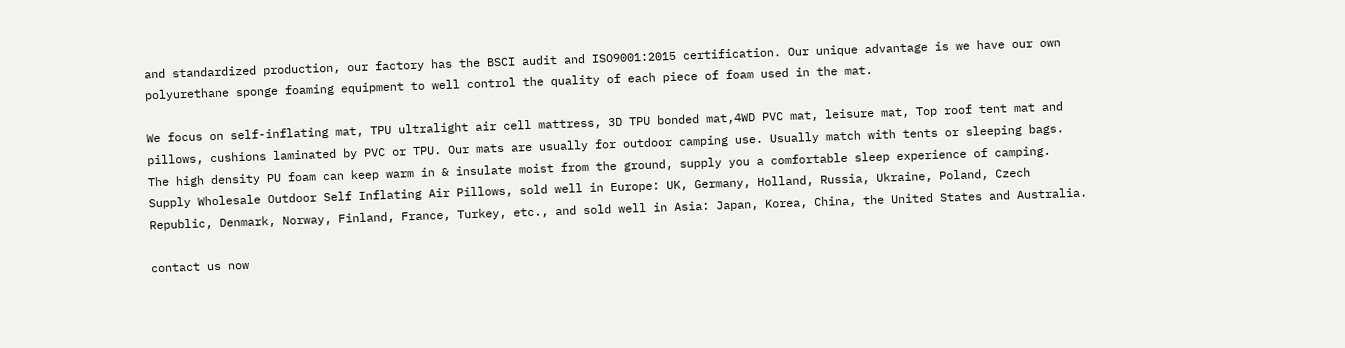and standardized production, our factory has the BSCI audit and ISO9001:2015 certification. Our unique advantage is we have our own polyurethane sponge foaming equipment to well control the quality of each piece of foam used in the mat.

We focus on self-inflating mat, TPU ultralight air cell mattress, 3D TPU bonded mat,4WD PVC mat, leisure mat, Top roof tent mat and pillows, cushions laminated by PVC or TPU. Our mats are usually for outdoor camping use. Usually match with tents or sleeping bags. The high density PU foam can keep warm in & insulate moist from the ground, supply you a comfortable sleep experience of camping. Supply Wholesale Outdoor Self Inflating Air Pillows, sold well in Europe: UK, Germany, Holland, Russia, Ukraine, Poland, Czech Republic, Denmark, Norway, Finland, France, Turkey, etc., and sold well in Asia: Japan, Korea, China, the United States and Australia.

contact us now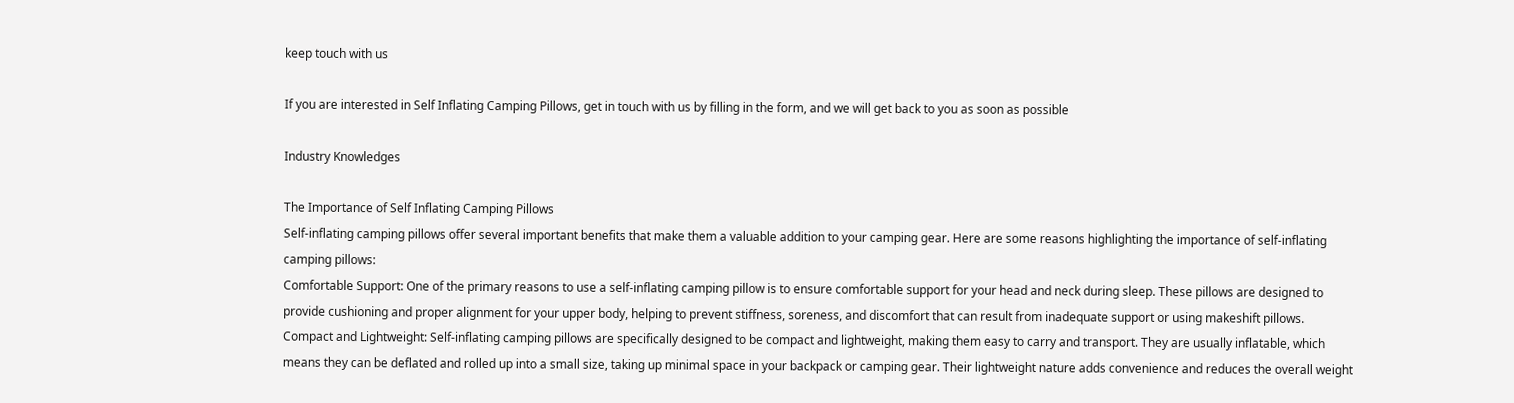keep touch with us

If you are interested in Self Inflating Camping Pillows, get in touch with us by filling in the form, and we will get back to you as soon as possible

Industry Knowledges

The Importance of Self Inflating Camping Pillows
Self-inflating camping pillows offer several important benefits that make them a valuable addition to your camping gear. Here are some reasons highlighting the importance of self-inflating camping pillows:
Comfortable Support: One of the primary reasons to use a self-inflating camping pillow is to ensure comfortable support for your head and neck during sleep. These pillows are designed to provide cushioning and proper alignment for your upper body, helping to prevent stiffness, soreness, and discomfort that can result from inadequate support or using makeshift pillows.
Compact and Lightweight: Self-inflating camping pillows are specifically designed to be compact and lightweight, making them easy to carry and transport. They are usually inflatable, which means they can be deflated and rolled up into a small size, taking up minimal space in your backpack or camping gear. Their lightweight nature adds convenience and reduces the overall weight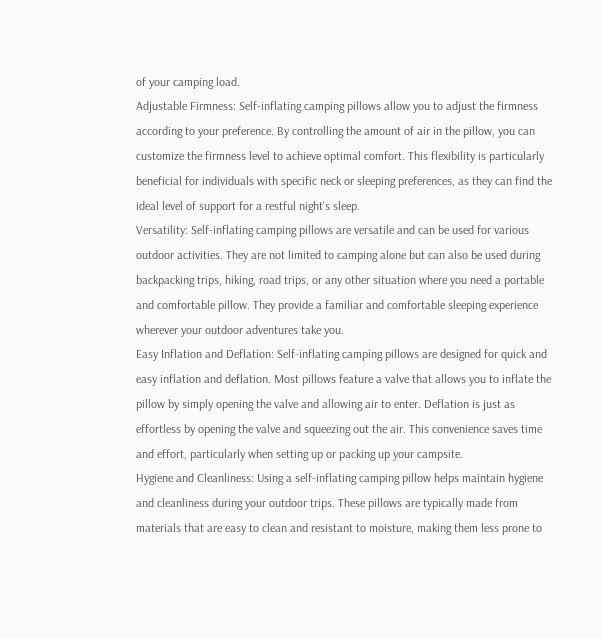of your camping load.
Adjustable Firmness: Self-inflating camping pillows allow you to adjust the firmness according to your preference. By controlling the amount of air in the pillow, you can customize the firmness level to achieve optimal comfort. This flexibility is particularly beneficial for individuals with specific neck or sleeping preferences, as they can find the ideal level of support for a restful night's sleep.
Versatility: Self-inflating camping pillows are versatile and can be used for various outdoor activities. They are not limited to camping alone but can also be used during backpacking trips, hiking, road trips, or any other situation where you need a portable and comfortable pillow. They provide a familiar and comfortable sleeping experience wherever your outdoor adventures take you.
Easy Inflation and Deflation: Self-inflating camping pillows are designed for quick and easy inflation and deflation. Most pillows feature a valve that allows you to inflate the pillow by simply opening the valve and allowing air to enter. Deflation is just as effortless by opening the valve and squeezing out the air. This convenience saves time and effort, particularly when setting up or packing up your campsite.
Hygiene and Cleanliness: Using a self-inflating camping pillow helps maintain hygiene and cleanliness during your outdoor trips. These pillows are typically made from materials that are easy to clean and resistant to moisture, making them less prone to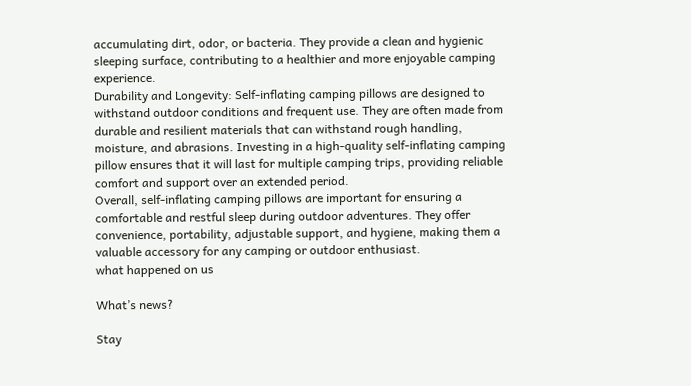accumulating dirt, odor, or bacteria. They provide a clean and hygienic sleeping surface, contributing to a healthier and more enjoyable camping experience.
Durability and Longevity: Self-inflating camping pillows are designed to withstand outdoor conditions and frequent use. They are often made from durable and resilient materials that can withstand rough handling, moisture, and abrasions. Investing in a high-quality self-inflating camping pillow ensures that it will last for multiple camping trips, providing reliable comfort and support over an extended period.
Overall, self-inflating camping pillows are important for ensuring a comfortable and restful sleep during outdoor adventures. They offer convenience, portability, adjustable support, and hygiene, making them a valuable accessory for any camping or outdoor enthusiast.
what happened on us

What’s news?

Stay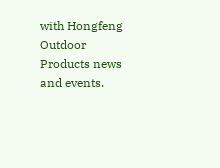with Hongfeng Outdoor Products news and events.